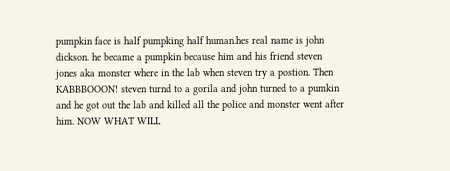pumpkin face is half pumpking half human.hes real name is john dickson. he became a pumpkin because him and his friend steven jones aka monster where in the lab when steven try a postion. Then KABBBOOON! steven turnd to a gorila and john turned to a pumkin and he got out the lab and killed all the police and monster went after him. NOW WHAT WILL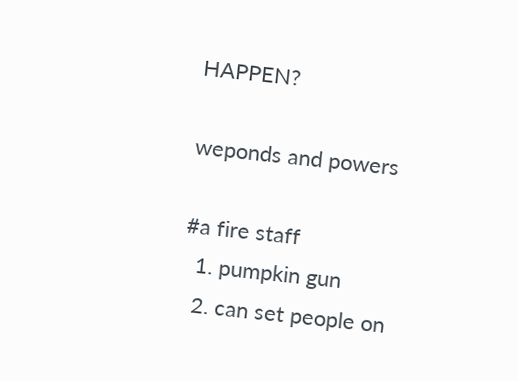HAPPEN?

weponds and powers

#a fire staff
  1. pumpkin gun
  2. can set people on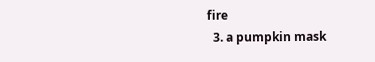fire
  3. a pumpkin mask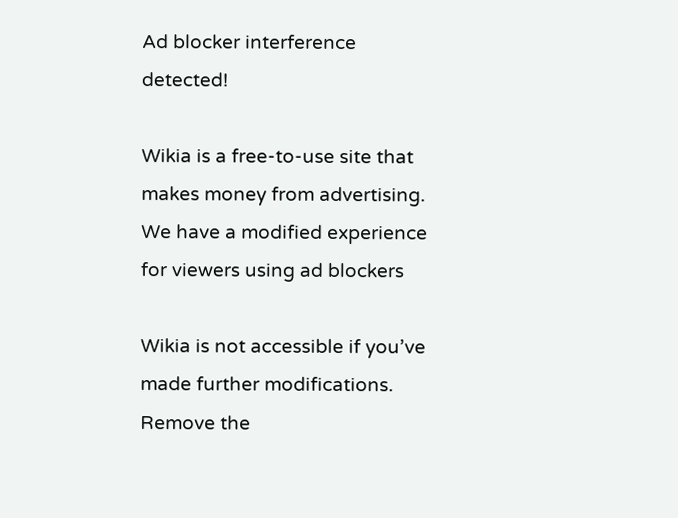Ad blocker interference detected!

Wikia is a free-to-use site that makes money from advertising. We have a modified experience for viewers using ad blockers

Wikia is not accessible if you’ve made further modifications. Remove the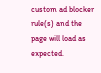custom ad blocker rule(s) and the page will load as expected.